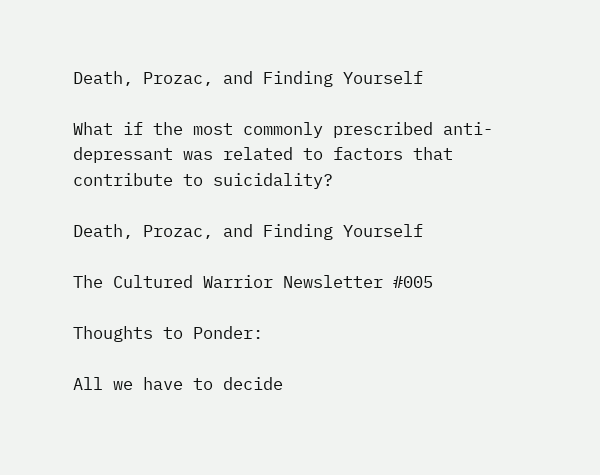Death, Prozac, and Finding Yourself

What if the most commonly prescribed anti-depressant was related to factors that contribute to suicidality?

Death, Prozac, and Finding Yourself

The Cultured Warrior Newsletter #005

Thoughts to Ponder:

All we have to decide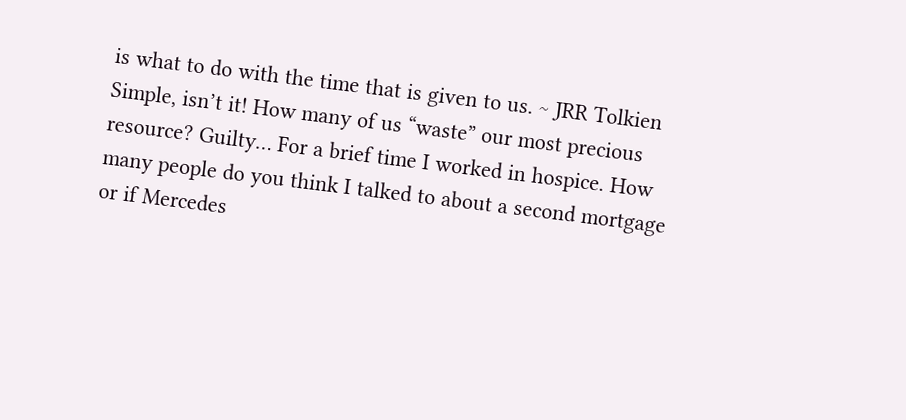is what to do with the time that is given to us. ~ JRR Tolkien
Simple, isn’t it! How many of us “waste” our most precious resource? Guilty… For a brief time I worked in hospice. How many people do you think I talked to about a second mortgage or if Mercedes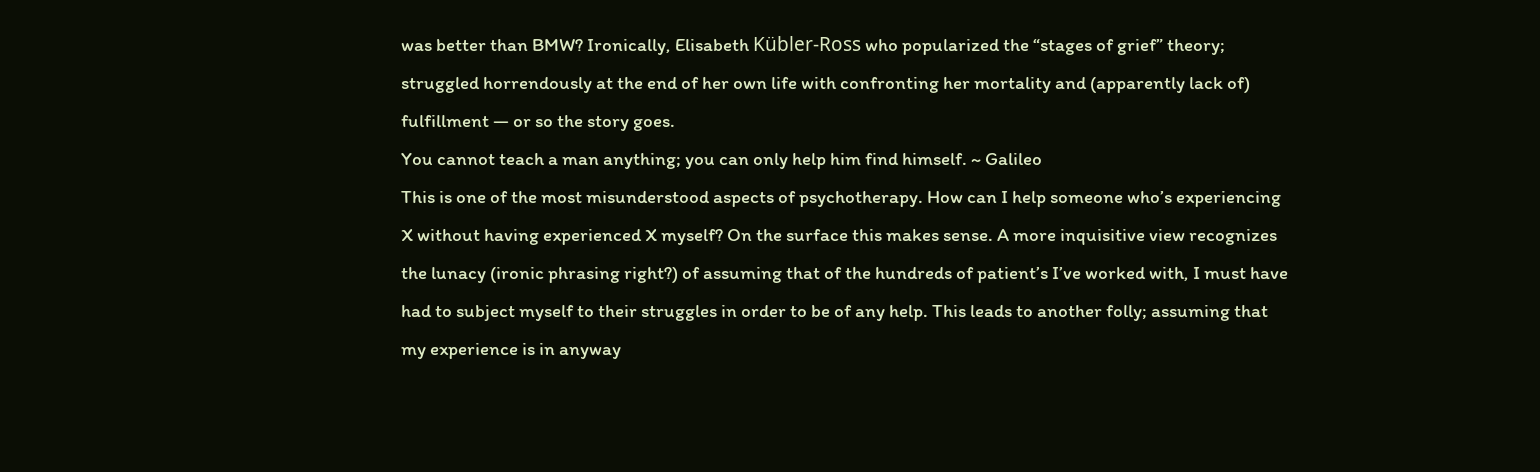was better than BMW? Ironically, Elisabeth Kübler-Ross who popularized the “stages of grief” theory; struggled horrendously at the end of her own life with confronting her mortality and (apparently lack of) fulfillment — or so the story goes.
You cannot teach a man anything; you can only help him find himself. ~ Galileo
This is one of the most misunderstood aspects of psychotherapy. How can I help someone who’s experiencing X without having experienced X myself? On the surface this makes sense. A more inquisitive view recognizes the lunacy (ironic phrasing right?) of assuming that of the hundreds of patient’s I’ve worked with, I must have had to subject myself to their struggles in order to be of any help. This leads to another folly; assuming that my experience is in anyway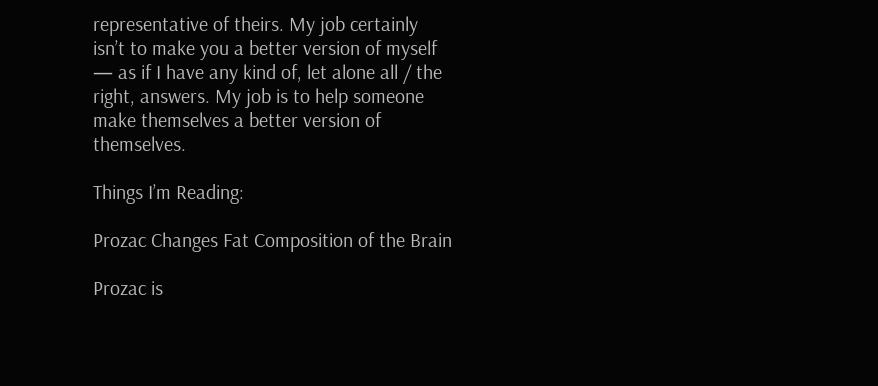representative of theirs. My job certainly isn’t to make you a better version of myself — as if I have any kind of, let alone all / the right, answers. My job is to help someone make themselves a better version of themselves.

Things I’m Reading:

Prozac Changes Fat Composition of the Brain

Prozac is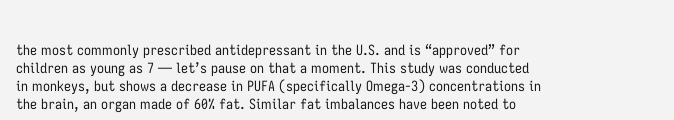the most commonly prescribed antidepressant in the U.S. and is “approved” for children as young as 7 — let’s pause on that a moment. This study was conducted in monkeys, but shows a decrease in PUFA (specifically Omega-3) concentrations in the brain, an organ made of 60% fat. Similar fat imbalances have been noted to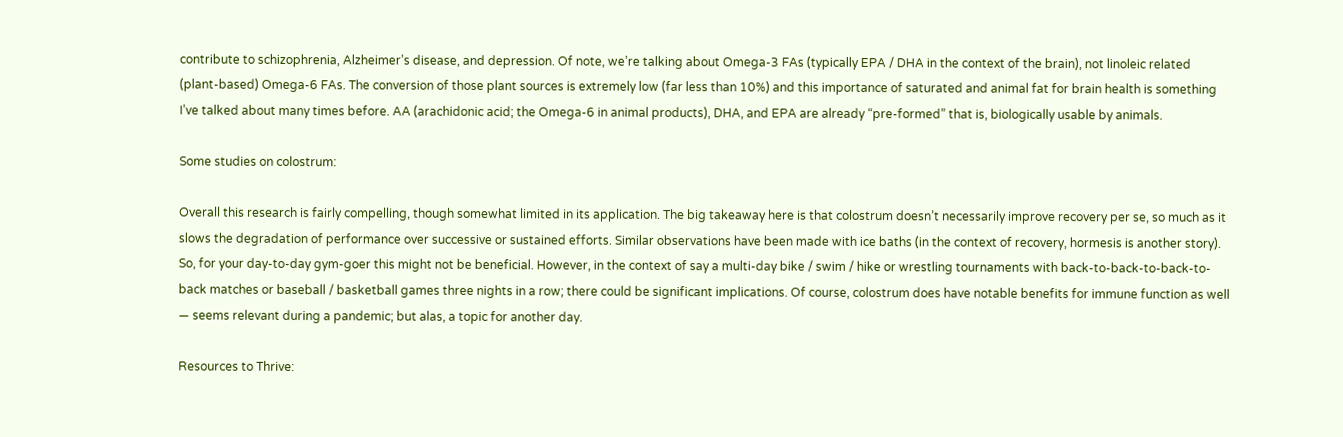contribute to schizophrenia, Alzheimer’s disease, and depression. Of note, we’re talking about Omega-3 FAs (typically EPA / DHA in the context of the brain), not linoleic related (plant-based) Omega-6 FAs. The conversion of those plant sources is extremely low (far less than 10%) and this importance of saturated and animal fat for brain health is something I’ve talked about many times before. AA (arachidonic acid; the Omega-6 in animal products), DHA, and EPA are already “pre-formed” that is, biologically usable by animals.

Some studies on colostrum:

Overall this research is fairly compelling, though somewhat limited in its application. The big takeaway here is that colostrum doesn’t necessarily improve recovery per se, so much as it slows the degradation of performance over successive or sustained efforts. Similar observations have been made with ice baths (in the context of recovery, hormesis is another story). So, for your day-to-day gym-goer this might not be beneficial. However, in the context of say a multi-day bike / swim / hike or wrestling tournaments with back-to-back-to-back-to-back matches or baseball / basketball games three nights in a row; there could be significant implications. Of course, colostrum does have notable benefits for immune function as well — seems relevant during a pandemic; but alas, a topic for another day.

Resources to Thrive: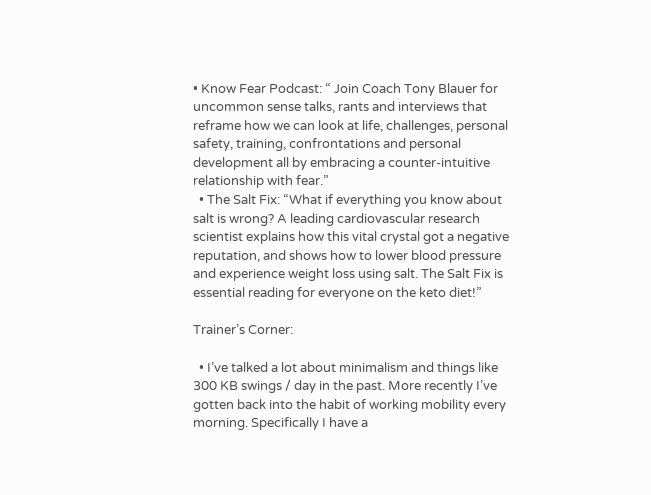• Know Fear Podcast: “ Join Coach Tony Blauer for uncommon sense talks, rants and interviews that reframe how we can look at life, challenges, personal safety, training, confrontations and personal development all by embracing a counter-intuitive relationship with fear.”
  • The Salt Fix: “What if everything you know about salt is wrong? A leading cardiovascular research scientist explains how this vital crystal got a negative reputation, and shows how to lower blood pressure and experience weight loss using salt. The Salt Fix is essential reading for everyone on the keto diet!”

Trainer’s Corner:

  • I’ve talked a lot about minimalism and things like 300 KB swings / day in the past. More recently I’ve gotten back into the habit of working mobility every morning. Specifically I have a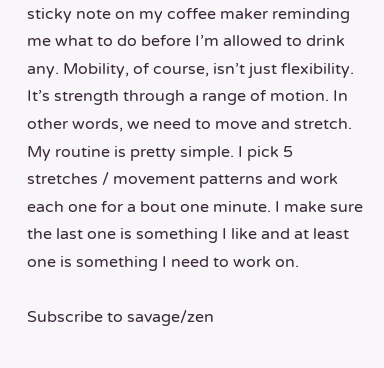sticky note on my coffee maker reminding me what to do before I’m allowed to drink any. Mobility, of course, isn’t just flexibility. It’s strength through a range of motion. In other words, we need to move and stretch. My routine is pretty simple. I pick 5 stretches / movement patterns and work each one for a bout one minute. I make sure the last one is something I like and at least one is something I need to work on.

Subscribe to savage/zen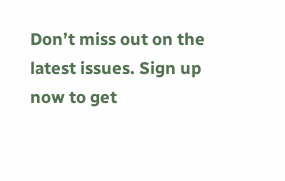Don’t miss out on the latest issues. Sign up now to get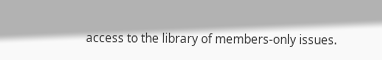access to the library of members-only issues.